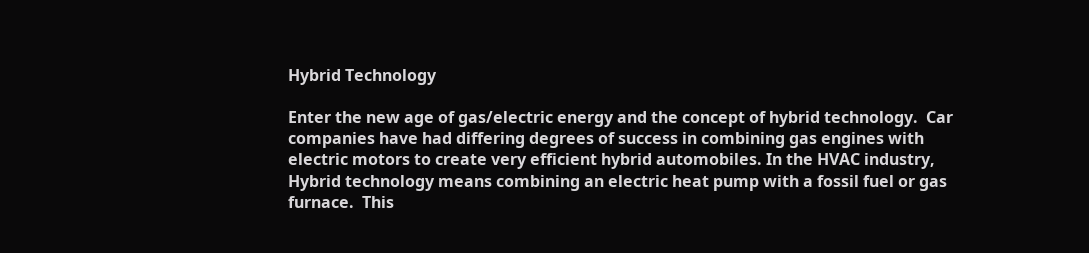Hybrid Technology

Enter the new age of gas/electric energy and the concept of hybrid technology.  Car companies have had differing degrees of success in combining gas engines with electric motors to create very efficient hybrid automobiles. In the HVAC industry, Hybrid technology means combining an electric heat pump with a fossil fuel or gas furnace.  This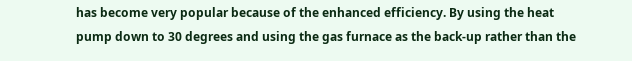has become very popular because of the enhanced efficiency. By using the heat pump down to 30 degrees and using the gas furnace as the back-up rather than the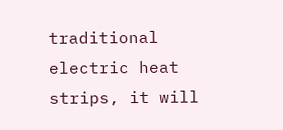traditional electric heat strips, it will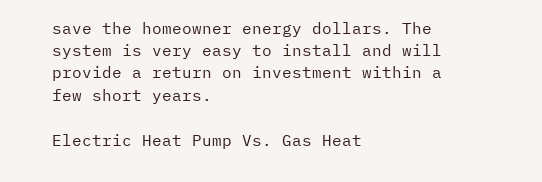save the homeowner energy dollars. The system is very easy to install and will provide a return on investment within a few short years.

Electric Heat Pump Vs. Gas Heat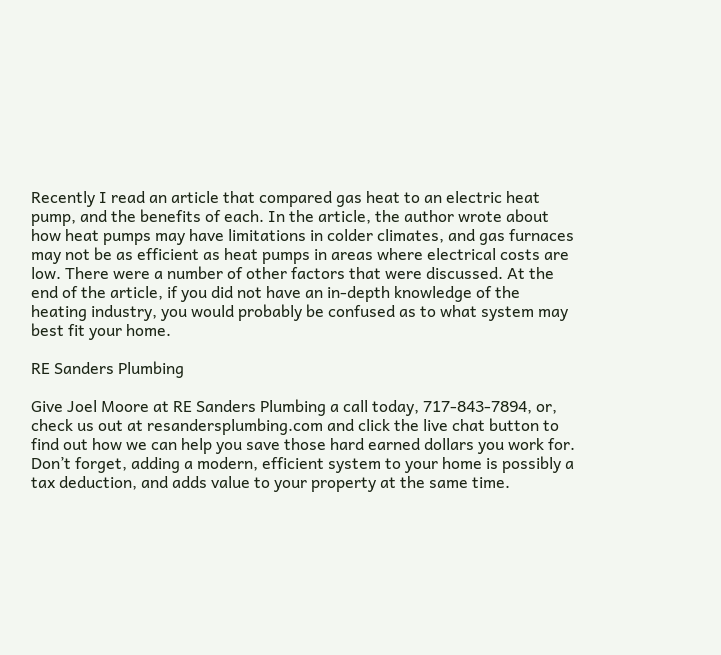Recently I read an article that compared gas heat to an electric heat pump, and the benefits of each. In the article, the author wrote about how heat pumps may have limitations in colder climates, and gas furnaces may not be as efficient as heat pumps in areas where electrical costs are low. There were a number of other factors that were discussed. At the end of the article, if you did not have an in-depth knowledge of the heating industry, you would probably be confused as to what system may best fit your home.

RE Sanders Plumbing

Give Joel Moore at RE Sanders Plumbing a call today, 717-843-7894, or, check us out at resandersplumbing.com and click the live chat button to find out how we can help you save those hard earned dollars you work for. Don’t forget, adding a modern, efficient system to your home is possibly a tax deduction, and adds value to your property at the same time.